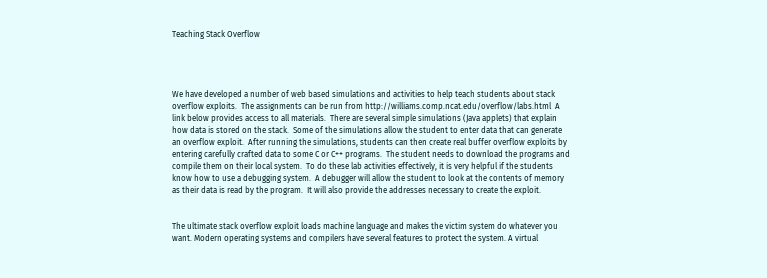Teaching Stack Overflow




We have developed a number of web based simulations and activities to help teach students about stack overflow exploits.  The assignments can be run from http://williams.comp.ncat.edu/overflow/labs.html  A link below provides access to all materials.  There are several simple simulations (Java applets) that explain how data is stored on the stack.  Some of the simulations allow the student to enter data that can generate an overflow exploit.  After running the simulations, students can then create real buffer overflow exploits by entering carefully crafted data to some C or C++ programs.  The student needs to download the programs and compile them on their local system.  To do these lab activities effectively, it is very helpful if the students know how to use a debugging system.  A debugger will allow the student to look at the contents of memory as their data is read by the program.  It will also provide the addresses necessary to create the exploit.


The ultimate stack overflow exploit loads machine language and makes the victim system do whatever you want. Modern operating systems and compilers have several features to protect the system. A virtual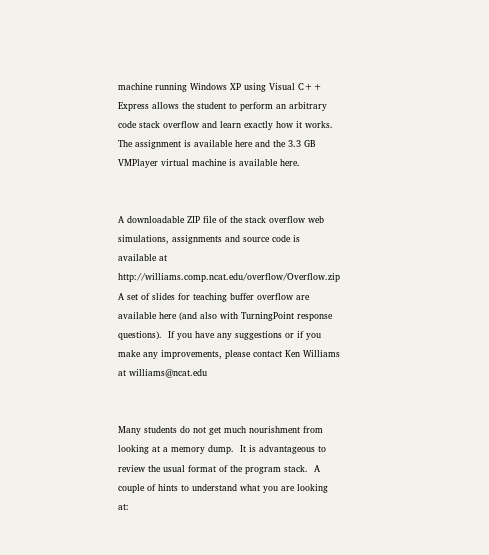machine running Windows XP using Visual C++ Express allows the student to perform an arbitrary code stack overflow and learn exactly how it works. The assignment is available here and the 3.3 GB VMPlayer virtual machine is available here.


A downloadable ZIP file of the stack overflow web simulations, assignments and source code is available at http://williams.comp.ncat.edu/overflow/Overflow.zip  A set of slides for teaching buffer overflow are available here (and also with TurningPoint response questions).  If you have any suggestions or if you make any improvements, please contact Ken Williams at williams@ncat.edu


Many students do not get much nourishment from looking at a memory dump.  It is advantageous to review the usual format of the program stack.  A couple of hints to understand what you are looking at: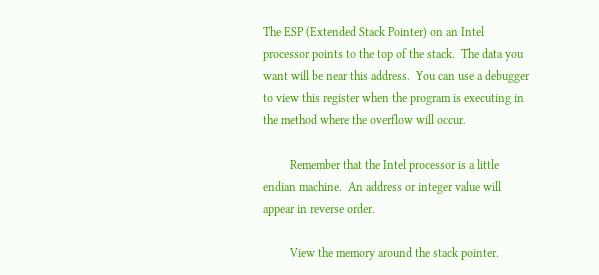The ESP (Extended Stack Pointer) on an Intel processor points to the top of the stack.  The data you want will be near this address.  You can use a debugger to view this register when the program is executing in the method where the overflow will occur.

         Remember that the Intel processor is a little endian machine.  An address or integer value will appear in reverse order.

         View the memory around the stack pointer.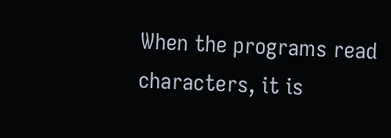When the programs read characters, it is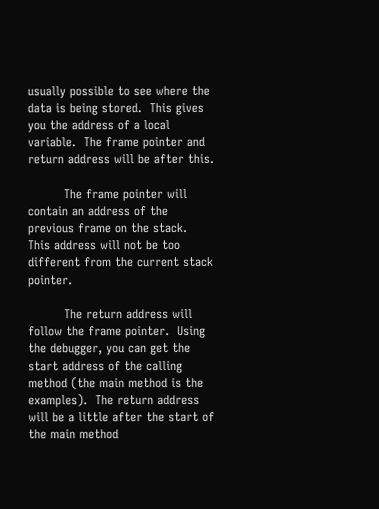usually possible to see where the data is being stored.  This gives you the address of a local variable.  The frame pointer and return address will be after this.

         The frame pointer will contain an address of the previous frame on the stack.  This address will not be too different from the current stack pointer.

         The return address will follow the frame pointer.  Using the debugger, you can get the start address of the calling method (the main method is the examples).  The return address will be a little after the start of the main method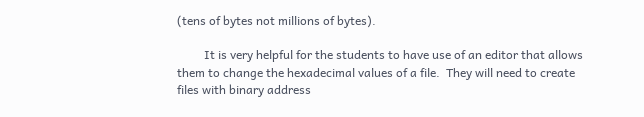(tens of bytes not millions of bytes).

         It is very helpful for the students to have use of an editor that allows them to change the hexadecimal values of a file.  They will need to create files with binary address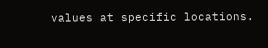values at specific locations.